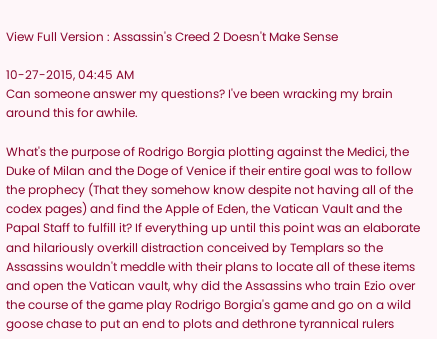View Full Version : Assassin's Creed 2 Doesn't Make Sense

10-27-2015, 04:45 AM
Can someone answer my questions? I've been wracking my brain around this for awhile.

What's the purpose of Rodrigo Borgia plotting against the Medici, the Duke of Milan and the Doge of Venice if their entire goal was to follow the prophecy (That they somehow know despite not having all of the codex pages) and find the Apple of Eden, the Vatican Vault and the Papal Staff to fulfill it? If everything up until this point was an elaborate and hilariously overkill distraction conceived by Templars so the Assassins wouldn't meddle with their plans to locate all of these items and open the Vatican vault, why did the Assassins who train Ezio over the course of the game play Rodrigo Borgia's game and go on a wild goose chase to put an end to plots and dethrone tyrannical rulers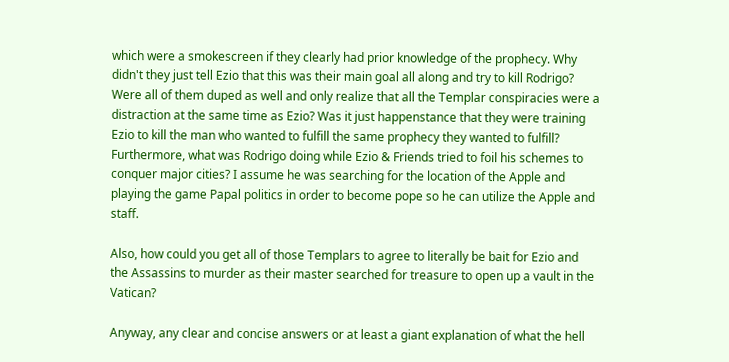which were a smokescreen if they clearly had prior knowledge of the prophecy. Why didn't they just tell Ezio that this was their main goal all along and try to kill Rodrigo? Were all of them duped as well and only realize that all the Templar conspiracies were a distraction at the same time as Ezio? Was it just happenstance that they were training Ezio to kill the man who wanted to fulfill the same prophecy they wanted to fulfill? Furthermore, what was Rodrigo doing while Ezio & Friends tried to foil his schemes to conquer major cities? I assume he was searching for the location of the Apple and playing the game Papal politics in order to become pope so he can utilize the Apple and staff.

Also, how could you get all of those Templars to agree to literally be bait for Ezio and the Assassins to murder as their master searched for treasure to open up a vault in the Vatican?

Anyway, any clear and concise answers or at least a giant explanation of what the hell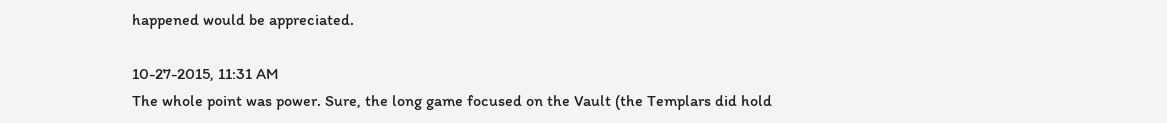happened would be appreciated.

10-27-2015, 11:31 AM
The whole point was power. Sure, the long game focused on the Vault (the Templars did hold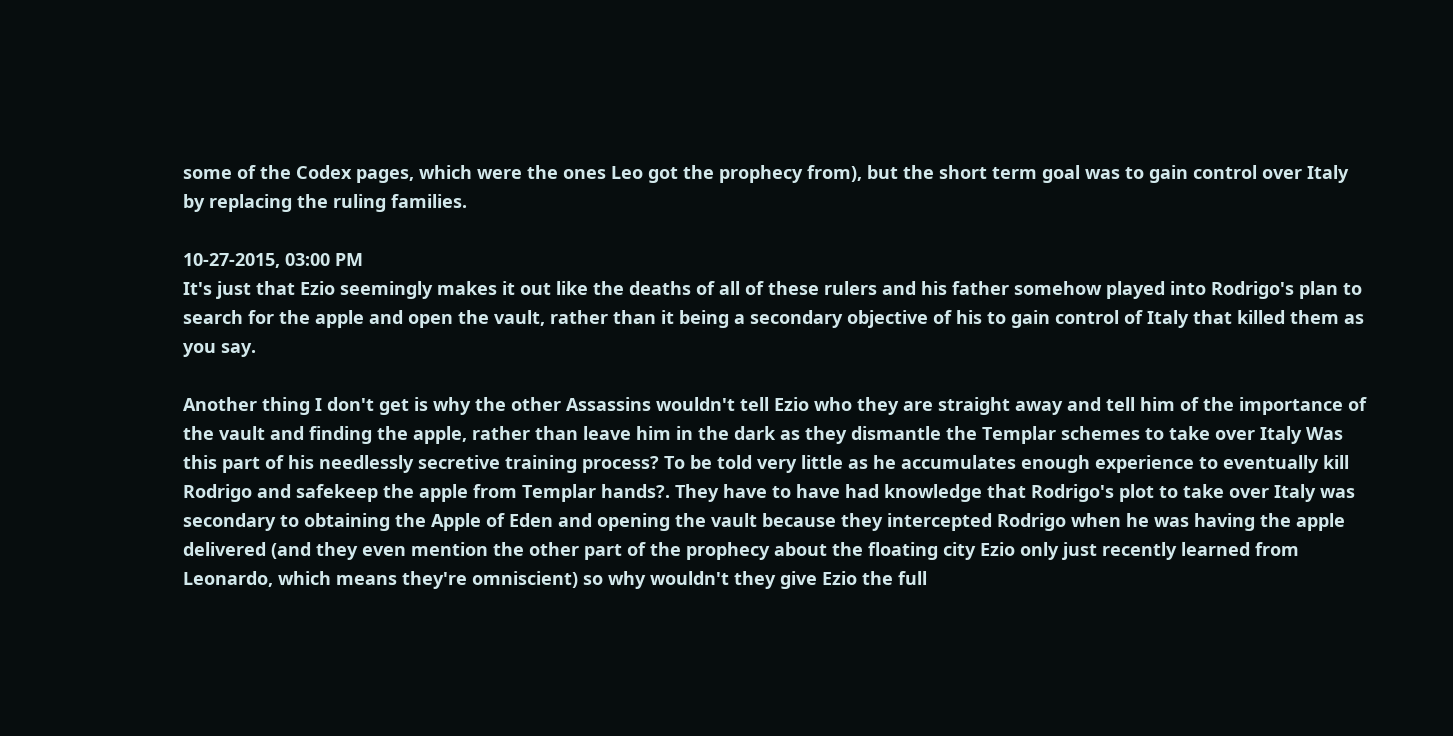some of the Codex pages, which were the ones Leo got the prophecy from), but the short term goal was to gain control over Italy by replacing the ruling families.

10-27-2015, 03:00 PM
It's just that Ezio seemingly makes it out like the deaths of all of these rulers and his father somehow played into Rodrigo's plan to search for the apple and open the vault, rather than it being a secondary objective of his to gain control of Italy that killed them as you say.

Another thing I don't get is why the other Assassins wouldn't tell Ezio who they are straight away and tell him of the importance of the vault and finding the apple, rather than leave him in the dark as they dismantle the Templar schemes to take over Italy Was this part of his needlessly secretive training process? To be told very little as he accumulates enough experience to eventually kill Rodrigo and safekeep the apple from Templar hands?. They have to have had knowledge that Rodrigo's plot to take over Italy was secondary to obtaining the Apple of Eden and opening the vault because they intercepted Rodrigo when he was having the apple delivered (and they even mention the other part of the prophecy about the floating city Ezio only just recently learned from Leonardo, which means they're omniscient) so why wouldn't they give Ezio the full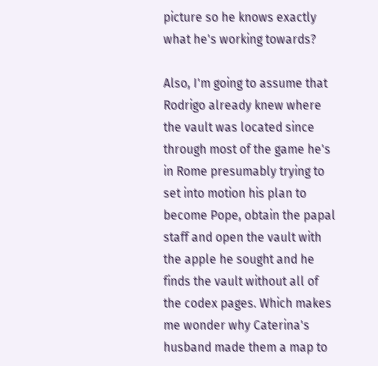picture so he knows exactly what he's working towards?

Also, I'm going to assume that Rodrigo already knew where the vault was located since through most of the game he's in Rome presumably trying to set into motion his plan to become Pope, obtain the papal staff and open the vault with the apple he sought and he finds the vault without all of the codex pages. Which makes me wonder why Caterina's husband made them a map to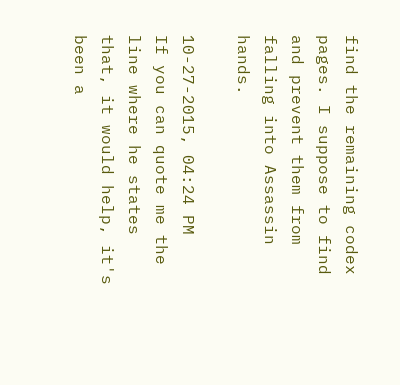find the remaining codex pages. I suppose to find and prevent them from falling into Assassin hands.

10-27-2015, 04:24 PM
If you can quote me the line where he states that, it would help, it's been a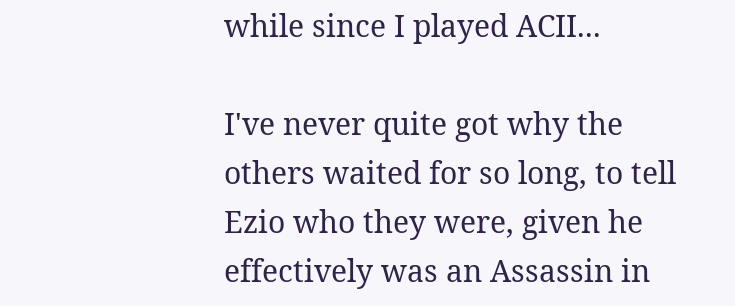while since I played ACII...

I've never quite got why the others waited for so long, to tell Ezio who they were, given he effectively was an Assassin in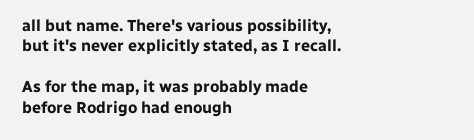all but name. There's various possibility, but it's never explicitly stated, as I recall.

As for the map, it was probably made before Rodrigo had enough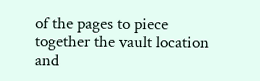of the pages to piece together the vault location and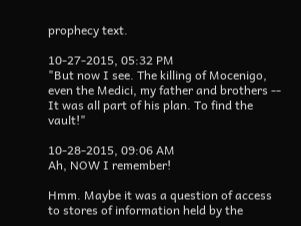prophecy text.

10-27-2015, 05:32 PM
"But now I see. The killing of Mocenigo, even the Medici, my father and brothers -- It was all part of his plan. To find the vault!"

10-28-2015, 09:06 AM
Ah, NOW I remember!

Hmm. Maybe it was a question of access to stores of information held by the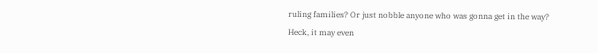ruling families? Or just nobble anyone who was gonna get in the way? Heck, it may even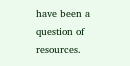have been a question of resources.